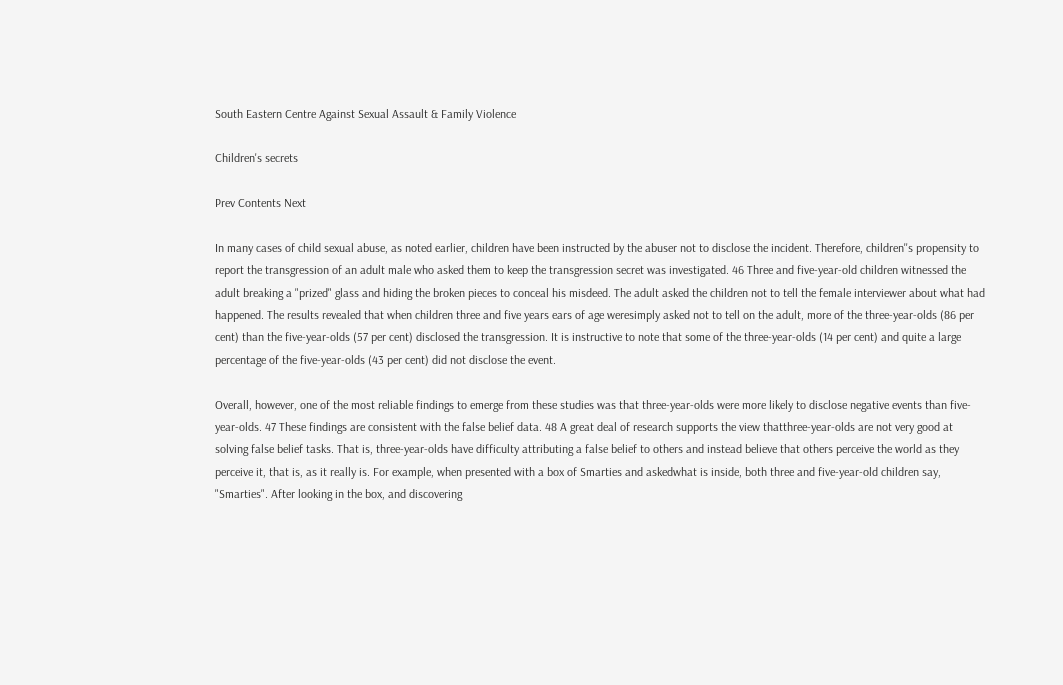South Eastern Centre Against Sexual Assault & Family Violence

Children's secrets

Prev Contents Next

In many cases of child sexual abuse, as noted earlier, children have been instructed by the abuser not to disclose the incident. Therefore, children''s propensity to report the transgression of an adult male who asked them to keep the transgression secret was investigated. 46 Three and five-year-old children witnessed the adult breaking a "prized" glass and hiding the broken pieces to conceal his misdeed. The adult asked the children not to tell the female interviewer about what had happened. The results revealed that when children three and five years ears of age weresimply asked not to tell on the adult, more of the three-year-olds (86 per cent) than the five-year-olds (57 per cent) disclosed the transgression. It is instructive to note that some of the three-year-olds (14 per cent) and quite a large percentage of the five-year-olds (43 per cent) did not disclose the event.

Overall, however, one of the most reliable findings to emerge from these studies was that three-year-olds were more likely to disclose negative events than five-year-olds. 47 These findings are consistent with the false belief data. 48 A great deal of research supports the view thatthree-year-olds are not very good at solving false belief tasks. That is, three-year-olds have difficulty attributing a false belief to others and instead believe that others perceive the world as they perceive it, that is, as it really is. For example, when presented with a box of Smarties and askedwhat is inside, both three and five-year-old children say, "Smarties". After looking in the box, and discovering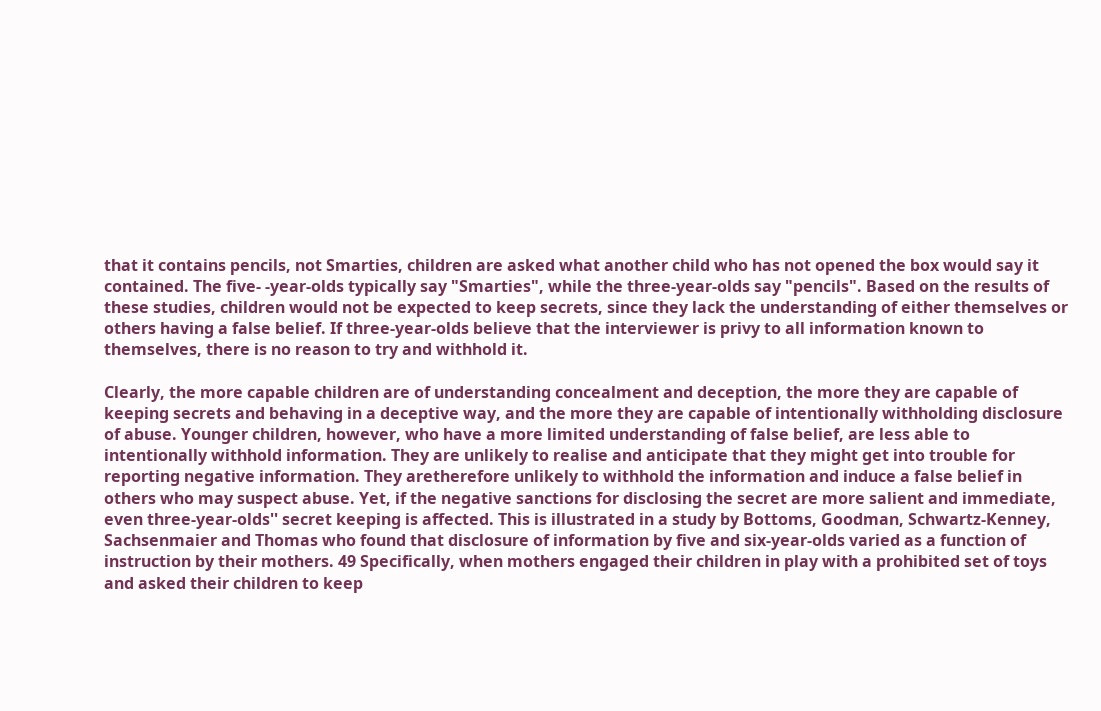that it contains pencils, not Smarties, children are asked what another child who has not opened the box would say it contained. The five- -year-olds typically say "Smarties", while the three-year-olds say "pencils". Based on the results of these studies, children would not be expected to keep secrets, since they lack the understanding of either themselves or others having a false belief. If three-year-olds believe that the interviewer is privy to all information known to themselves, there is no reason to try and withhold it.

Clearly, the more capable children are of understanding concealment and deception, the more they are capable of keeping secrets and behaving in a deceptive way, and the more they are capable of intentionally withholding disclosure of abuse. Younger children, however, who have a more limited understanding of false belief, are less able to intentionally withhold information. They are unlikely to realise and anticipate that they might get into trouble for reporting negative information. They aretherefore unlikely to withhold the information and induce a false belief in others who may suspect abuse. Yet, if the negative sanctions for disclosing the secret are more salient and immediate, even three-year-olds'' secret keeping is affected. This is illustrated in a study by Bottoms, Goodman, Schwartz-Kenney, Sachsenmaier and Thomas who found that disclosure of information by five and six-year-olds varied as a function of instruction by their mothers. 49 Specifically, when mothers engaged their children in play with a prohibited set of toys and asked their children to keep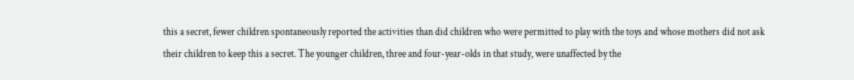this a secret, fewer children spontaneously reported the activities than did children who were permitted to play with the toys and whose mothers did not ask their children to keep this a secret. The younger children, three and four-year-olds in that study, were unaffected by the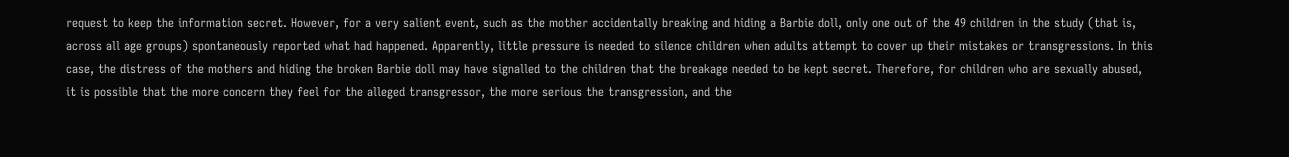request to keep the information secret. However, for a very salient event, such as the mother accidentally breaking and hiding a Barbie doll, only one out of the 49 children in the study (that is, across all age groups) spontaneously reported what had happened. Apparently, little pressure is needed to silence children when adults attempt to cover up their mistakes or transgressions. In this case, the distress of the mothers and hiding the broken Barbie doll may have signalled to the children that the breakage needed to be kept secret. Therefore, for children who are sexually abused, it is possible that the more concern they feel for the alleged transgressor, the more serious the transgression, and the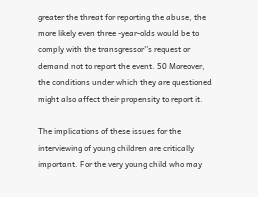greater the threat for reporting the abuse, the more likely even three -year-olds would be to comply with the transgressor''s request or demand not to report the event. 50 Moreover, the conditions under which they are questioned might also affect their propensity to report it.

The implications of these issues for the interviewing of young children are critically important. For the very young child who may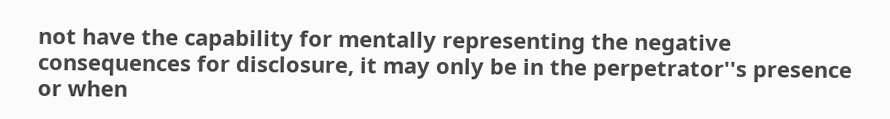not have the capability for mentally representing the negative consequences for disclosure, it may only be in the perpetrator''s presence or when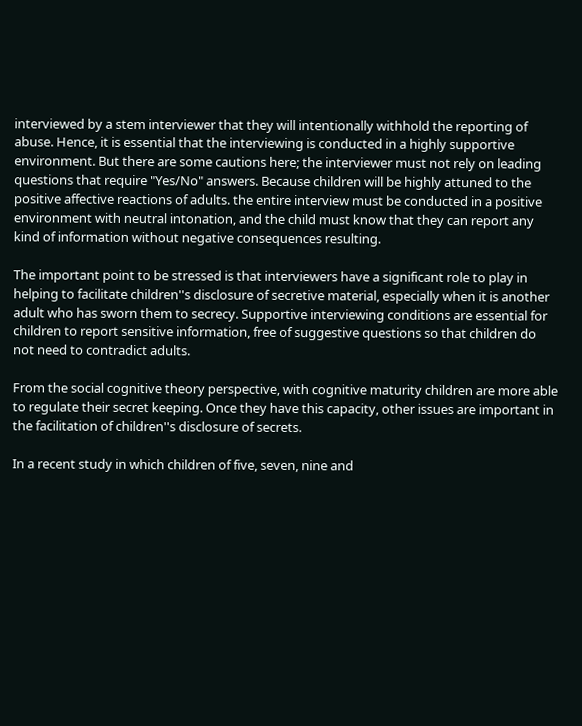interviewed by a stem interviewer that they will intentionally withhold the reporting of abuse. Hence, it is essential that the interviewing is conducted in a highly supportive environment. But there are some cautions here; the interviewer must not rely on leading questions that require "Yes/No" answers. Because children will be highly attuned to the positive affective reactions of adults. the entire interview must be conducted in a positive environment with neutral intonation, and the child must know that they can report any kind of information without negative consequences resulting.

The important point to be stressed is that interviewers have a significant role to play in helping to facilitate children''s disclosure of secretive material, especially when it is another adult who has sworn them to secrecy. Supportive interviewing conditions are essential for children to report sensitive information, free of suggestive questions so that children do not need to contradict adults.

From the social cognitive theory perspective, with cognitive maturity children are more able to regulate their secret keeping. Once they have this capacity, other issues are important in the facilitation of children''s disclosure of secrets.

In a recent study in which children of five, seven, nine and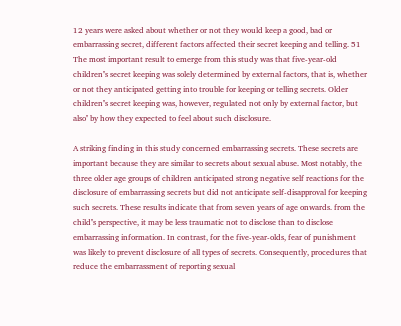12 years were asked about whether or not they would keep a good, bad or embarrassing secret, different factors affected their secret keeping and telling. 51 The most important result to emerge from this study was that five-year-old children''s secret keeping was solely determined by external factors, that is, whether or not they anticipated getting into trouble for keeping or telling secrets. Older children''s secret keeping was, however, regulated not only by external factor, but also'' by how they expected to feel about such disclosure.

A striking finding in this study concerned embarrassing secrets. These secrets are important because they are similar to secrets about sexual abuse. Most notably, the three older age groups of children anticipated strong negative self reactions for the disclosure of embarrassing secrets but did not anticipate self-disapproval for keeping such secrets. These results indicate that from seven years of age onwards. from the child''s perspective, it may be less traumatic not to disclose than to disclose embarrassing information. In contrast, for the five-year-olds, fear of punishment was likely to prevent disclosure of all types of secrets. Consequently, procedures that reduce the embarrassment of reporting sexual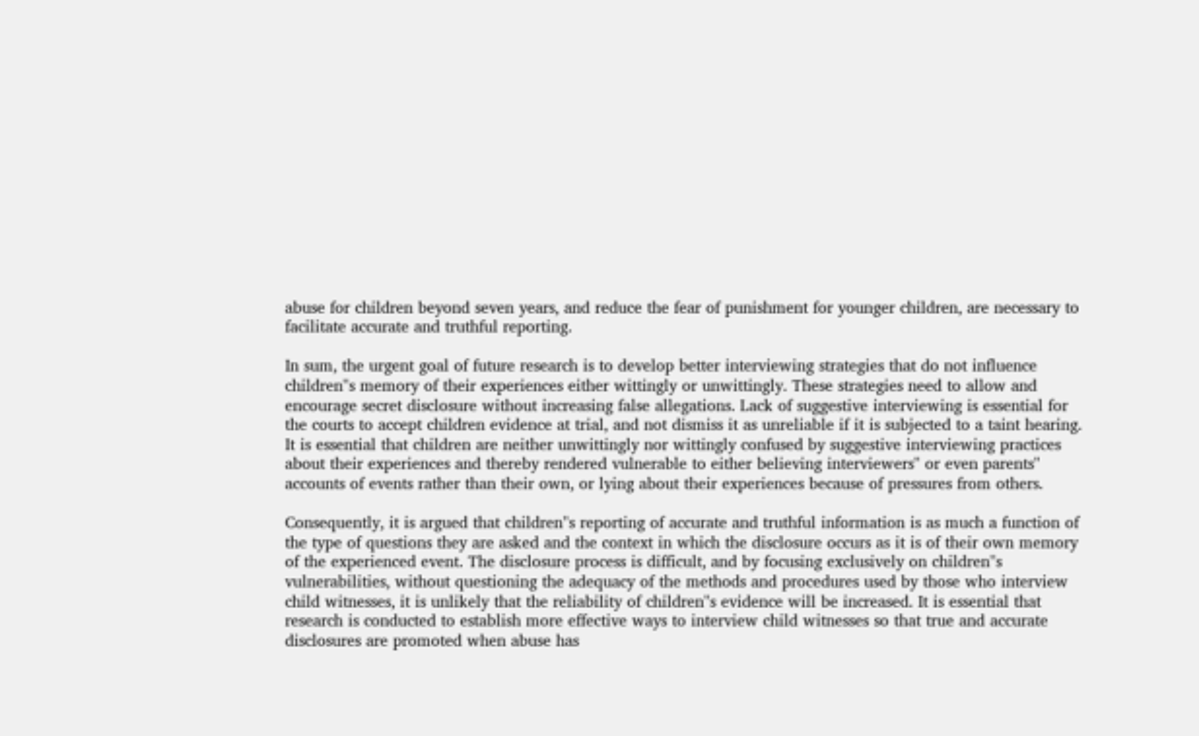abuse for children beyond seven years, and reduce the fear of punishment for younger children, are necessary to facilitate accurate and truthful reporting.

In sum, the urgent goal of future research is to develop better interviewing strategies that do not influence children''s memory of their experiences either wittingly or unwittingly. These strategies need to allow and encourage secret disclosure without increasing false allegations. Lack of suggestive interviewing is essential for the courts to accept children evidence at trial, and not dismiss it as unreliable if it is subjected to a taint hearing. It is essential that children are neither unwittingly nor wittingly confused by suggestive interviewing practices about their experiences and thereby rendered vulnerable to either believing interviewers'' or even parents'' accounts of events rather than their own, or lying about their experiences because of pressures from others.

Consequently, it is argued that children''s reporting of accurate and truthful information is as much a function of the type of questions they are asked and the context in which the disclosure occurs as it is of their own memory of the experienced event. The disclosure process is difficult, and by focusing exclusively on children''s vulnerabilities, without questioning the adequacy of the methods and procedures used by those who interview child witnesses, it is unlikely that the reliability of children''s evidence will be increased. It is essential that research is conducted to establish more effective ways to interview child witnesses so that true and accurate disclosures are promoted when abuse has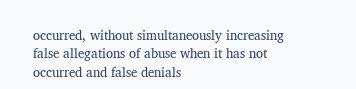occurred, without simultaneously increasing false allegations of abuse when it has not occurred and false denials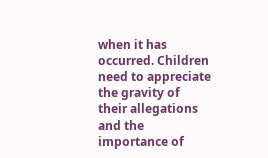when it has occurred. Children need to appreciate the gravity of their allegations and the importance of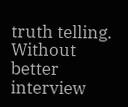truth telling. Without better interview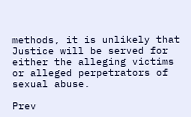methods, it is unlikely that Justice will be served for either the alleging victims or alleged perpetrators of sexual abuse.

Prev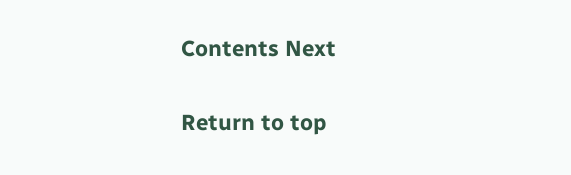Contents Next

Return to top